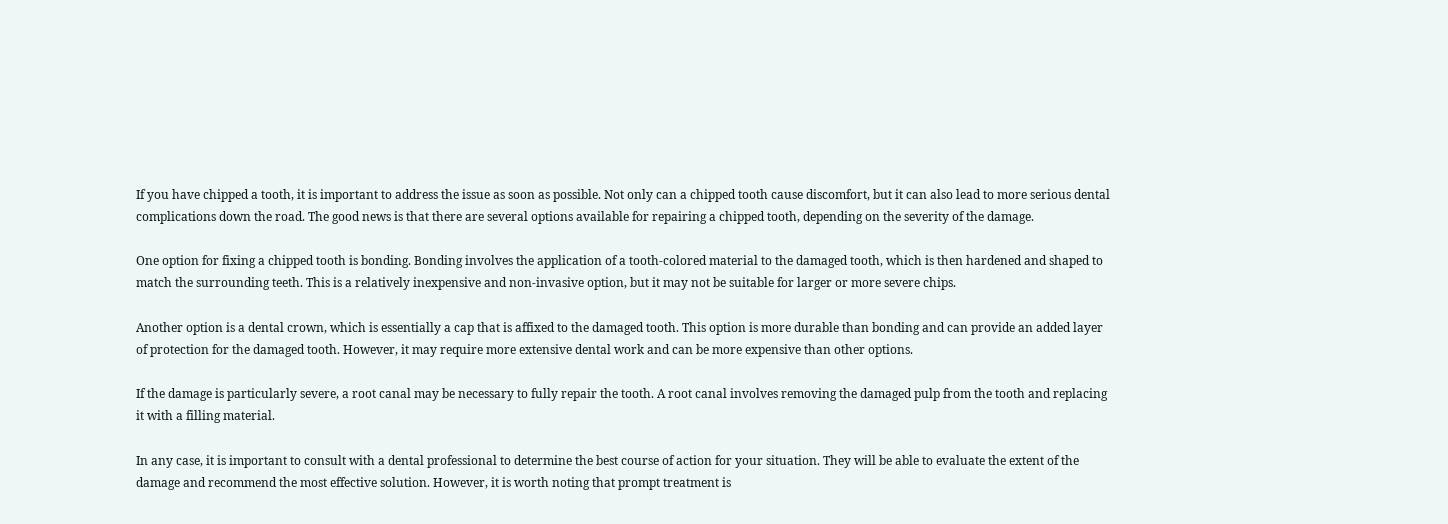If you have chipped a tooth, it is important to address the issue as soon as possible. Not only can a chipped tooth cause discomfort, but it can also lead to more serious dental complications down the road. The good news is that there are several options available for repairing a chipped tooth, depending on the severity of the damage.

One option for fixing a chipped tooth is bonding. Bonding involves the application of a tooth-colored material to the damaged tooth, which is then hardened and shaped to match the surrounding teeth. This is a relatively inexpensive and non-invasive option, but it may not be suitable for larger or more severe chips.

Another option is a dental crown, which is essentially a cap that is affixed to the damaged tooth. This option is more durable than bonding and can provide an added layer of protection for the damaged tooth. However, it may require more extensive dental work and can be more expensive than other options.

If the damage is particularly severe, a root canal may be necessary to fully repair the tooth. A root canal involves removing the damaged pulp from the tooth and replacing it with a filling material.

In any case, it is important to consult with a dental professional to determine the best course of action for your situation. They will be able to evaluate the extent of the damage and recommend the most effective solution. However, it is worth noting that prompt treatment is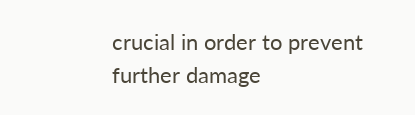crucial in order to prevent further damage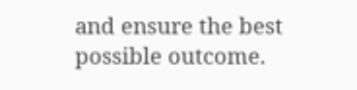and ensure the best possible outcome.